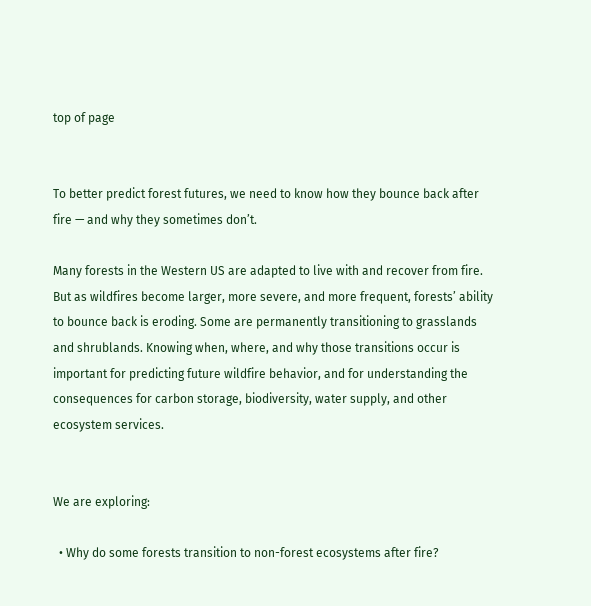top of page


To better predict forest futures, we need to know how they bounce back after fire — and why they sometimes don’t.

Many forests in the Western US are adapted to live with and recover from fire. But as wildfires become larger, more severe, and more frequent, forests’ ability to bounce back is eroding. Some are permanently transitioning to grasslands and shrublands. Knowing when, where, and why those transitions occur is important for predicting future wildfire behavior, and for understanding the consequences for carbon storage, biodiversity, water supply, and other ecosystem services.


We are exploring:

  • Why do some forests transition to non-forest ecosystems after fire?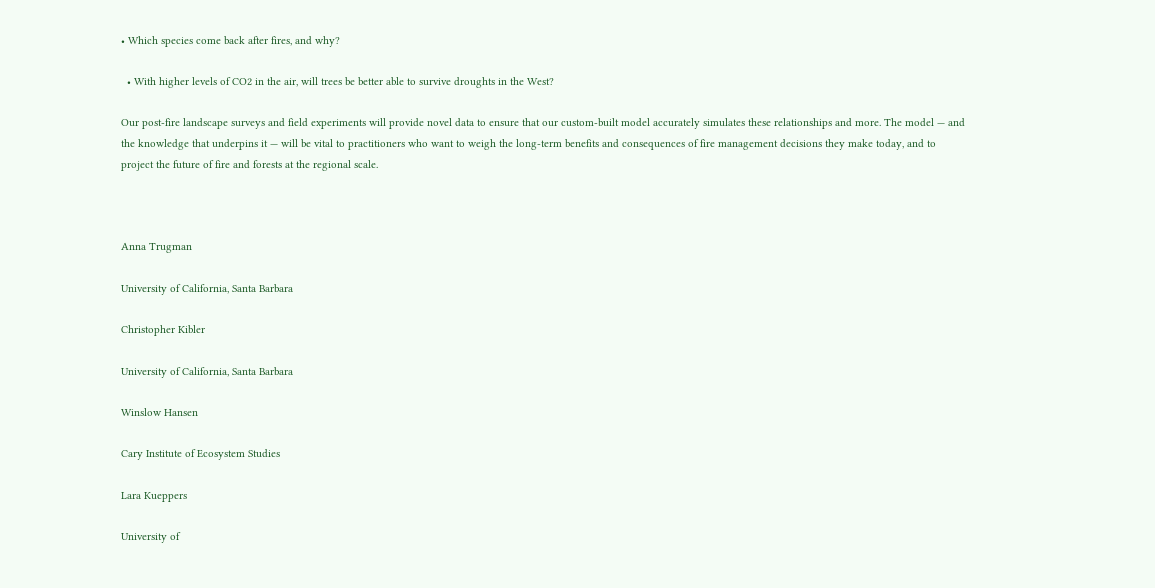• Which species come back after fires, and why?

  • With higher levels of CO2 in the air, will trees be better able to survive droughts in the West?

Our post-fire landscape surveys and field experiments will provide novel data to ensure that our custom-built model accurately simulates these relationships and more. The model — and the knowledge that underpins it — will be vital to practitioners who want to weigh the long-term benefits and consequences of fire management decisions they make today, and to project the future of fire and forests at the regional scale.



Anna Trugman

University of California, Santa Barbara

Christopher Kibler

University of California, Santa Barbara

Winslow Hansen

Cary Institute of Ecosystem Studies

Lara Kueppers

University of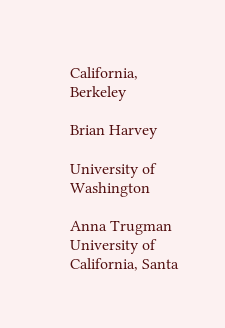California, Berkeley

Brian Harvey

University of Washington

Anna Trugman
University of California, Santa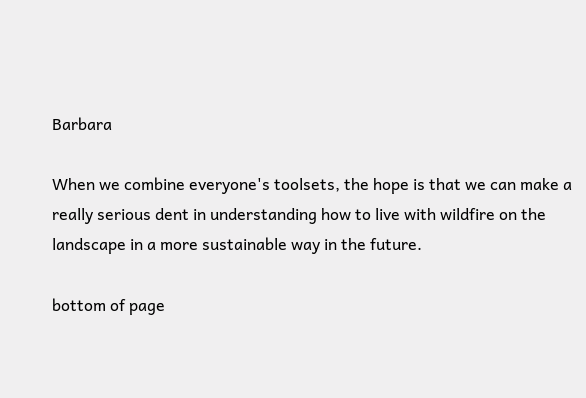Barbara

When we combine everyone's toolsets, the hope is that we can make a really serious dent in understanding how to live with wildfire on the landscape in a more sustainable way in the future.

bottom of page